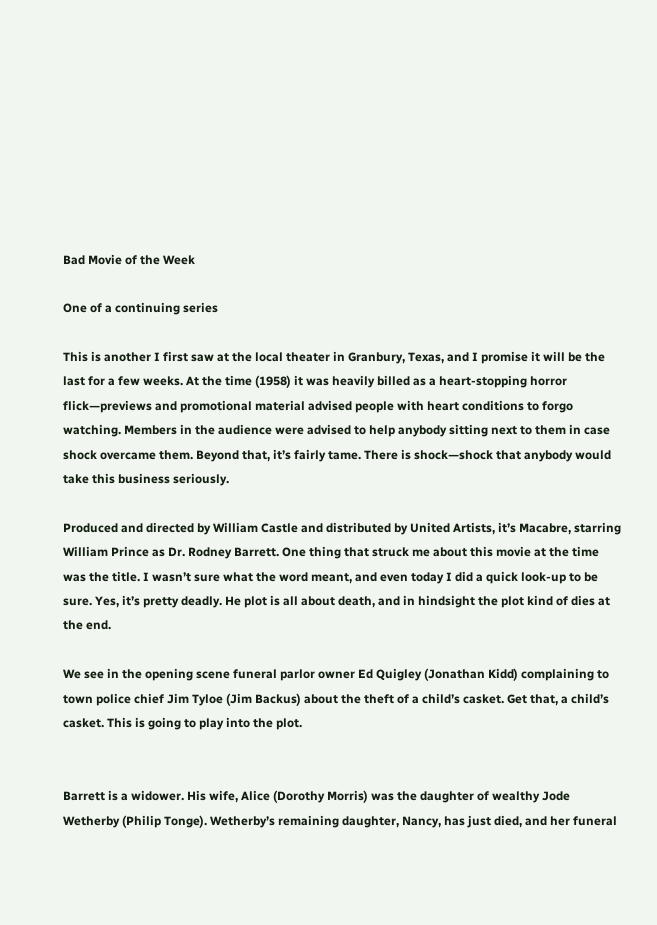Bad Movie of the Week

One of a continuing series

This is another I first saw at the local theater in Granbury, Texas, and I promise it will be the last for a few weeks. At the time (1958) it was heavily billed as a heart-stopping horror flick—previews and promotional material advised people with heart conditions to forgo watching. Members in the audience were advised to help anybody sitting next to them in case shock overcame them. Beyond that, it’s fairly tame. There is shock—shock that anybody would take this business seriously.

Produced and directed by William Castle and distributed by United Artists, it’s Macabre, starring William Prince as Dr. Rodney Barrett. One thing that struck me about this movie at the time was the title. I wasn’t sure what the word meant, and even today I did a quick look-up to be sure. Yes, it’s pretty deadly. He plot is all about death, and in hindsight the plot kind of dies at the end.

We see in the opening scene funeral parlor owner Ed Quigley (Jonathan Kidd) complaining to town police chief Jim Tyloe (Jim Backus) about the theft of a child’s casket. Get that, a child’s casket. This is going to play into the plot.


Barrett is a widower. His wife, Alice (Dorothy Morris) was the daughter of wealthy Jode Wetherby (Philip Tonge). Wetherby’s remaining daughter, Nancy, has just died, and her funeral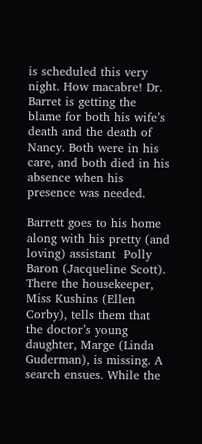is scheduled this very night. How macabre! Dr. Barret is getting the blame for both his wife’s death and the death of Nancy. Both were in his care, and both died in his absence when his presence was needed.

Barrett goes to his home along with his pretty (and loving) assistant  Polly Baron (Jacqueline Scott). There the housekeeper, Miss Kushins (Ellen Corby), tells them that the doctor’s young daughter, Marge (Linda Guderman), is missing. A search ensues. While the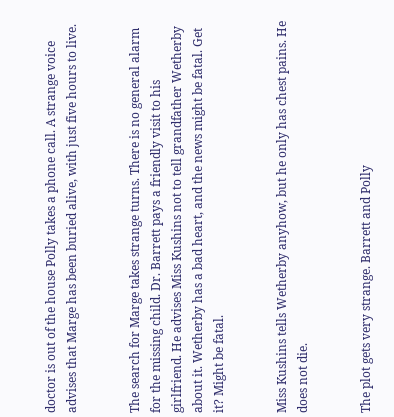doctor is out of the house Polly takes a phone call. A strange voice advises that Marge has been buried alive, with just five hours to live.


The search for Marge takes strange turns. There is no general alarm for the missing child. Dr. Barrett pays a friendly visit to his girlfriend. He advises Miss Kushins not to tell grandfather Wetherby about it. Wetherby has a bad heart, and the news might be fatal. Get it? Might be fatal.


Miss Kushins tells Wetherby anyhow, but he only has chest pains. He does not die.


The plot gets very strange. Barrett and Polly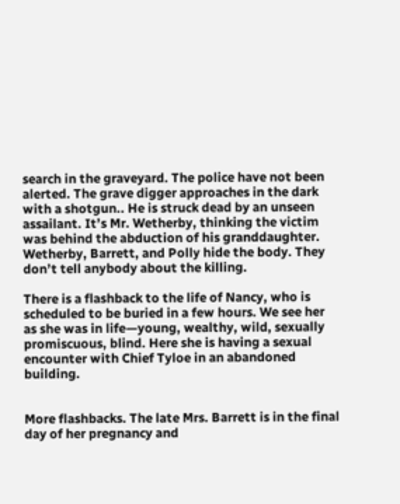search in the graveyard. The police have not been alerted. The grave digger approaches in the dark with a shotgun.. He is struck dead by an unseen assailant. It’s Mr. Wetherby, thinking the victim was behind the abduction of his granddaughter. Wetherby, Barrett, and Polly hide the body. They don’t tell anybody about the killing.

There is a flashback to the life of Nancy, who is scheduled to be buried in a few hours. We see her as she was in life—young, wealthy, wild, sexually promiscuous, blind. Here she is having a sexual encounter with Chief Tyloe in an abandoned building.


More flashbacks. The late Mrs. Barrett is in the final day of her pregnancy and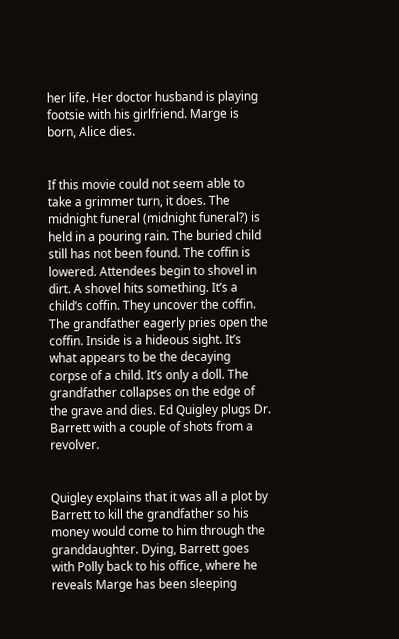her life. Her doctor husband is playing footsie with his girlfriend. Marge is born, Alice dies.


If this movie could not seem able to take a grimmer turn, it does. The midnight funeral (midnight funeral?) is held in a pouring rain. The buried child still has not been found. The coffin is lowered. Attendees begin to shovel in dirt. A shovel hits something. It’s a child’s coffin. They uncover the coffin. The grandfather eagerly pries open the coffin. Inside is a hideous sight. It’s what appears to be the decaying corpse of a child. It’s only a doll. The grandfather collapses on the edge of the grave and dies. Ed Quigley plugs Dr. Barrett with a couple of shots from a revolver.


Quigley explains that it was all a plot by Barrett to kill the grandfather so his money would come to him through the granddaughter. Dying, Barrett goes with Polly back to his office, where he reveals Marge has been sleeping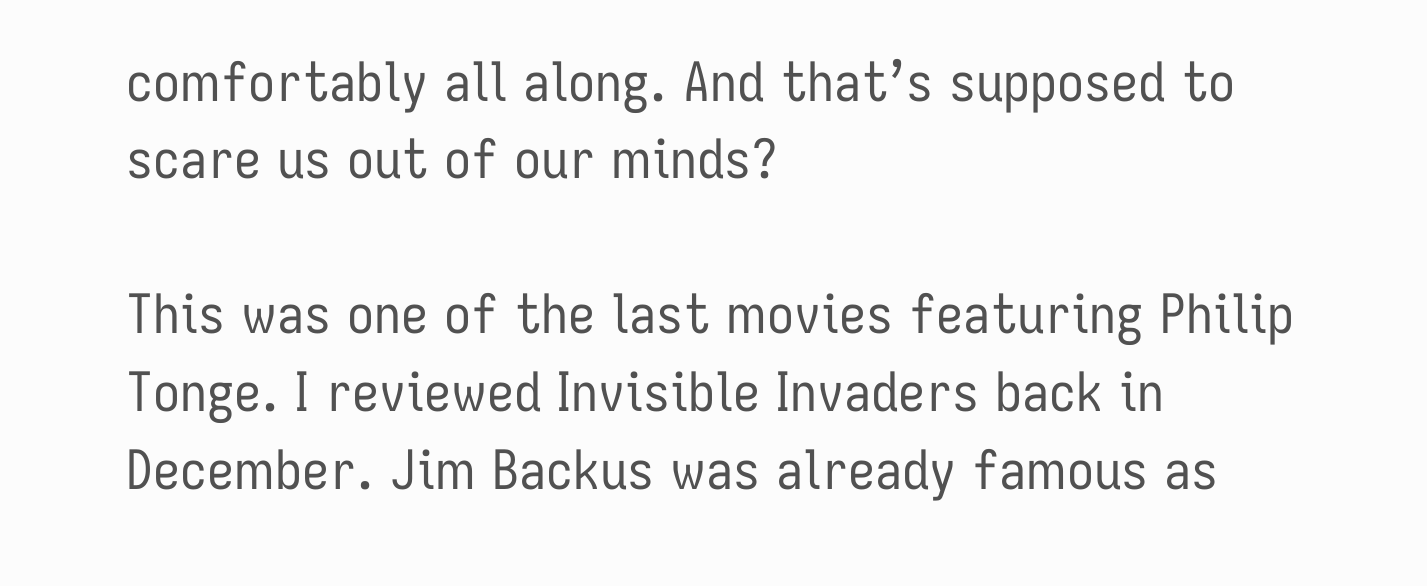comfortably all along. And that’s supposed to scare us out of our minds?

This was one of the last movies featuring Philip Tonge. I reviewed Invisible Invaders back in December. Jim Backus was already famous as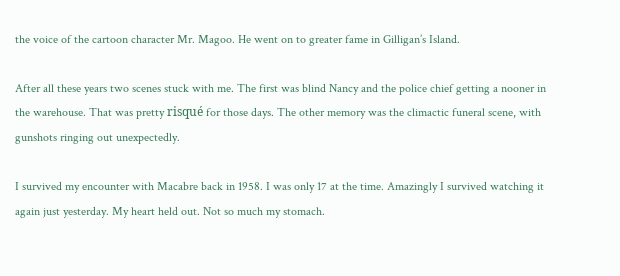the voice of the cartoon character Mr. Magoo. He went on to greater fame in Gilligan’s Island.

After all these years two scenes stuck with me. The first was blind Nancy and the police chief getting a nooner in the warehouse. That was pretty risqué for those days. The other memory was the climactic funeral scene, with gunshots ringing out unexpectedly.

I survived my encounter with Macabre back in 1958. I was only 17 at the time. Amazingly I survived watching it again just yesterday. My heart held out. Not so much my stomach.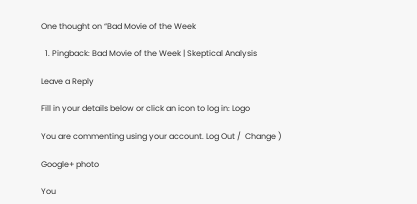One thought on “Bad Movie of the Week

  1. Pingback: Bad Movie of the Week | Skeptical Analysis

Leave a Reply

Fill in your details below or click an icon to log in: Logo

You are commenting using your account. Log Out /  Change )

Google+ photo

You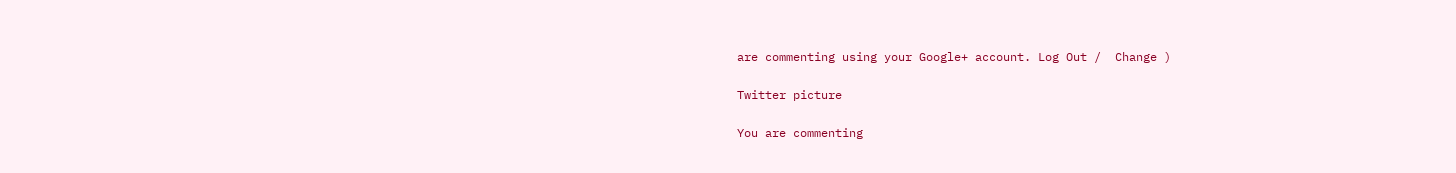are commenting using your Google+ account. Log Out /  Change )

Twitter picture

You are commenting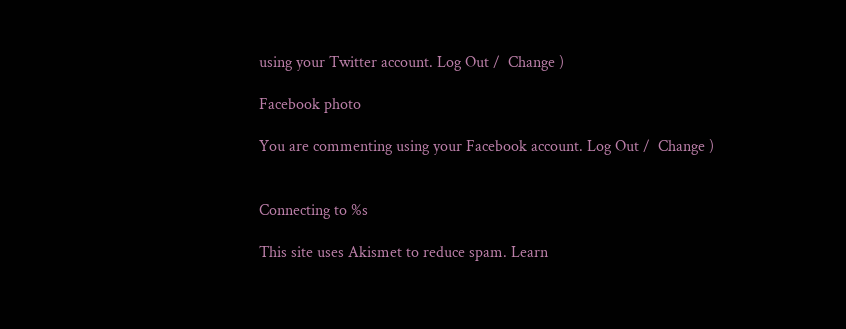using your Twitter account. Log Out /  Change )

Facebook photo

You are commenting using your Facebook account. Log Out /  Change )


Connecting to %s

This site uses Akismet to reduce spam. Learn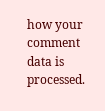how your comment data is processed.